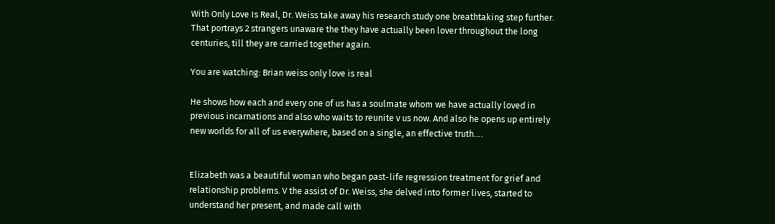With Only Love Is Real, Dr. Weiss take away his research study one breathtaking step further. That portrays 2 strangers unaware the they have actually been lover throughout the long centuries, till they are carried together again.

You are watching: Brian weiss only love is real

He shows how each and every one of us has a soulmate whom we have actually loved in previous incarnations and also who waits to reunite v us now. And also he opens up entirely new worlds for all of us everywhere, based on a single, an effective truth….


Elizabeth was a beautiful woman who began past-life regression treatment for grief and relationship problems. V the assist of Dr. Weiss, she delved into former lives, started to understand her present, and made call with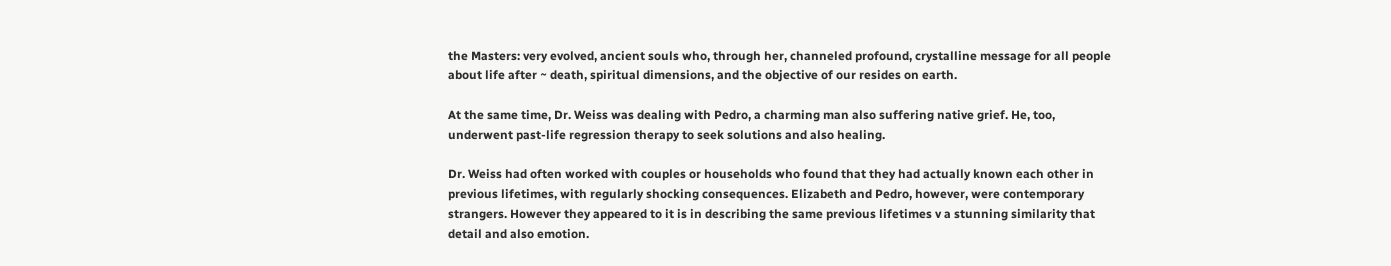the Masters: very evolved, ancient souls who, through her, channeled profound, crystalline message for all people about life after ~ death, spiritual dimensions, and the objective of our resides on earth.

At the same time, Dr. Weiss was dealing with Pedro, a charming man also suffering native grief. He, too, underwent past-life regression therapy to seek solutions and also healing.

Dr. Weiss had often worked with couples or households who found that they had actually known each other in previous lifetimes, with regularly shocking consequences. Elizabeth and Pedro, however, were contemporary strangers. However they appeared to it is in describing the same previous lifetimes v a stunning similarity that detail and also emotion.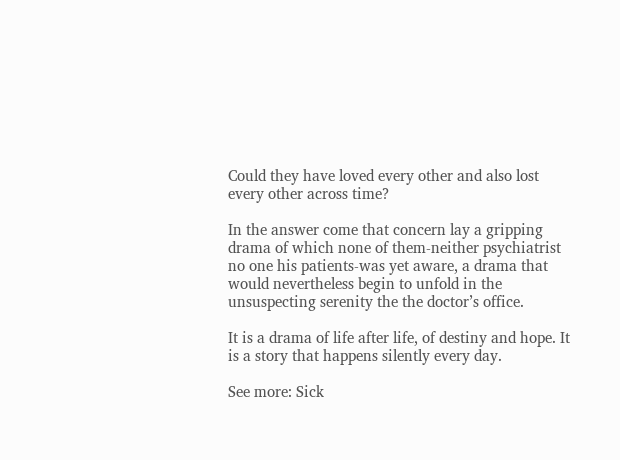Could they have loved every other and also lost every other across time?

In the answer come that concern lay a gripping drama of which none of them-neither psychiatrist no one his patients-was yet aware, a drama that would nevertheless begin to unfold in the unsuspecting serenity the the doctor’s office.

It is a drama of life after life, of destiny and hope. It is a story that happens silently every day.

See more: Sick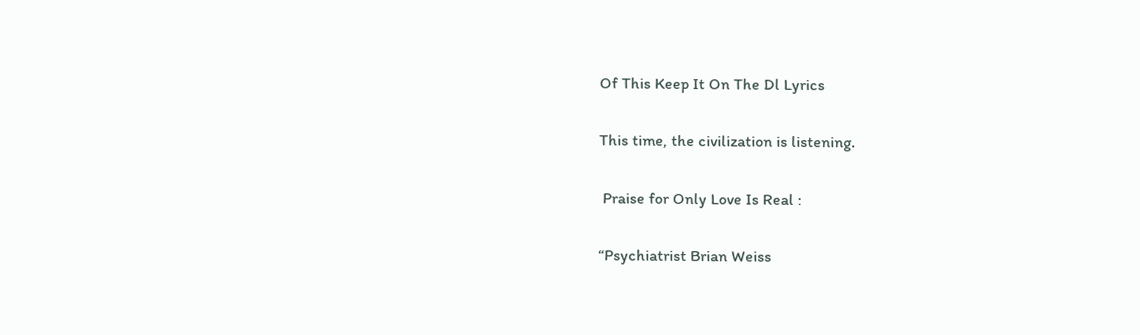Of This Keep It On The Dl Lyrics

This time, the civilization is listening.

 Praise for Only Love Is Real :

“Psychiatrist Brian Weiss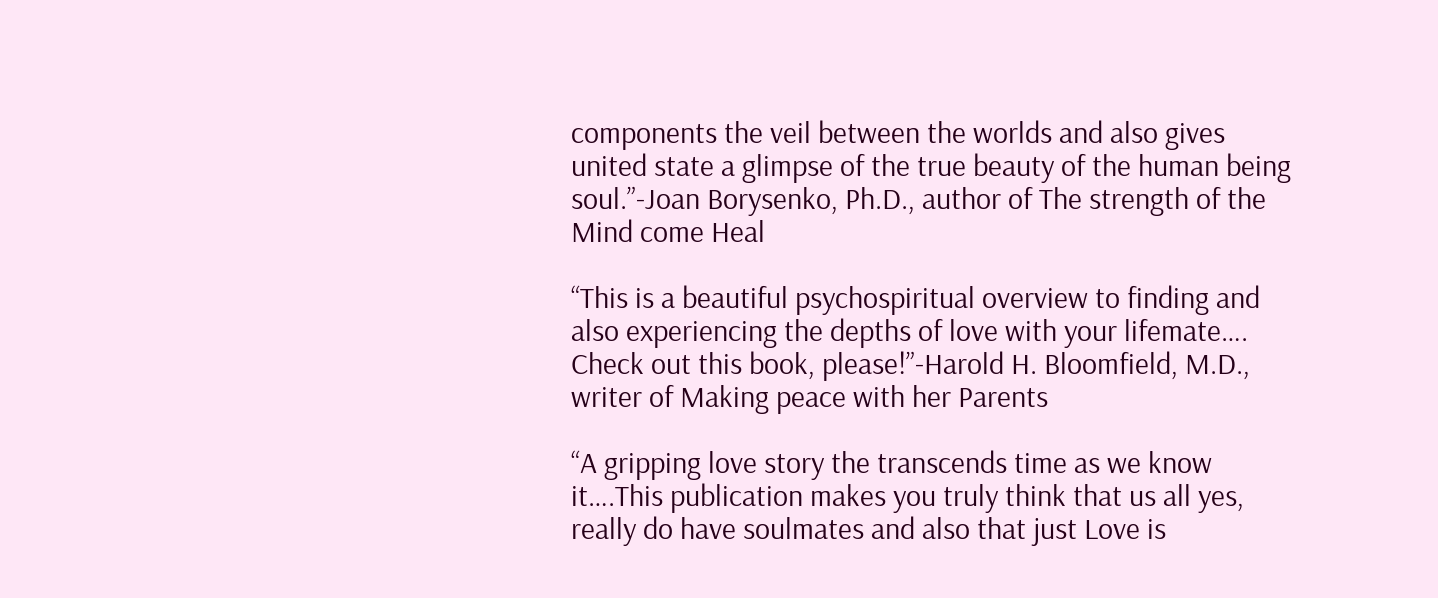components the veil between the worlds and also gives united state a glimpse of the true beauty of the human being soul.”-Joan Borysenko, Ph.D., author of The strength of the Mind come Heal

“This is a beautiful psychospiritual overview to finding and also experiencing the depths of love with your lifemate…. Check out this book, please!”-Harold H. Bloomfield, M.D., writer of Making peace with her Parents

“A gripping love story the transcends time as we know it….This publication makes you truly think that us all yes, really do have soulmates and also that just Love is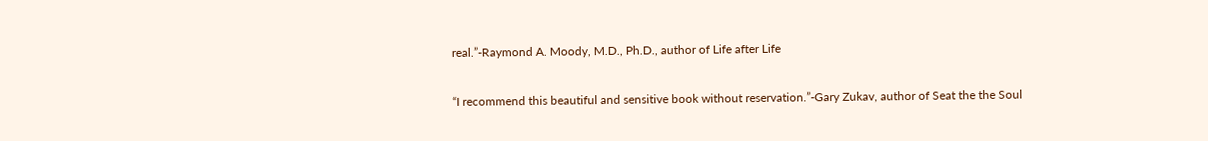real.”-Raymond A. Moody, M.D., Ph.D., author of Life after Life

“I recommend this beautiful and sensitive book without reservation.”-Gary Zukav, author of Seat the the Soul